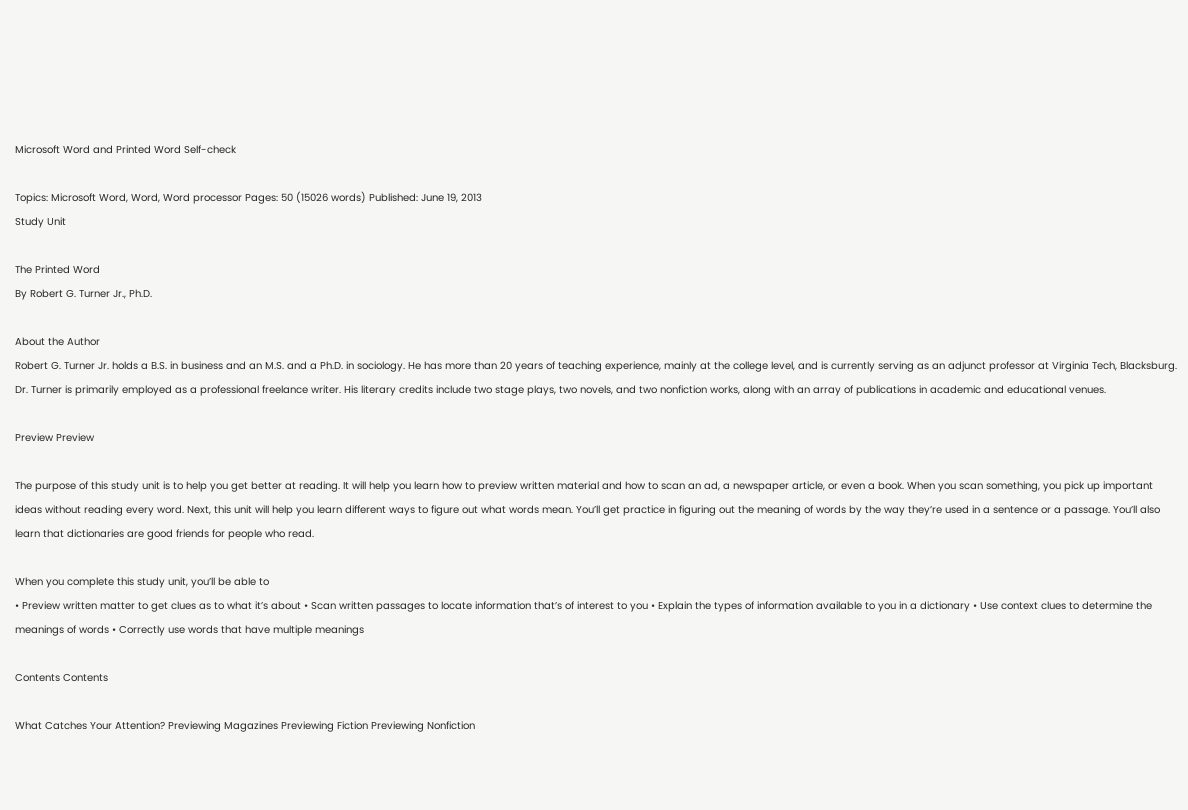Microsoft Word and Printed Word Self-check

Topics: Microsoft Word, Word, Word processor Pages: 50 (15026 words) Published: June 19, 2013
Study Unit

The Printed Word
By Robert G. Turner Jr., Ph.D.

About the Author
Robert G. Turner Jr. holds a B.S. in business and an M.S. and a Ph.D. in sociology. He has more than 20 years of teaching experience, mainly at the college level, and is currently serving as an adjunct professor at Virginia Tech, Blacksburg. Dr. Turner is primarily employed as a professional freelance writer. His literary credits include two stage plays, two novels, and two nonfiction works, along with an array of publications in academic and educational venues.

Preview Preview

The purpose of this study unit is to help you get better at reading. It will help you learn how to preview written material and how to scan an ad, a newspaper article, or even a book. When you scan something, you pick up important ideas without reading every word. Next, this unit will help you learn different ways to figure out what words mean. You’ll get practice in figuring out the meaning of words by the way they’re used in a sentence or a passage. You’ll also learn that dictionaries are good friends for people who read.

When you complete this study unit, you’ll be able to
• Preview written matter to get clues as to what it’s about • Scan written passages to locate information that’s of interest to you • Explain the types of information available to you in a dictionary • Use context clues to determine the meanings of words • Correctly use words that have multiple meanings

Contents Contents

What Catches Your Attention? Previewing Magazines Previewing Fiction Previewing Nonfiction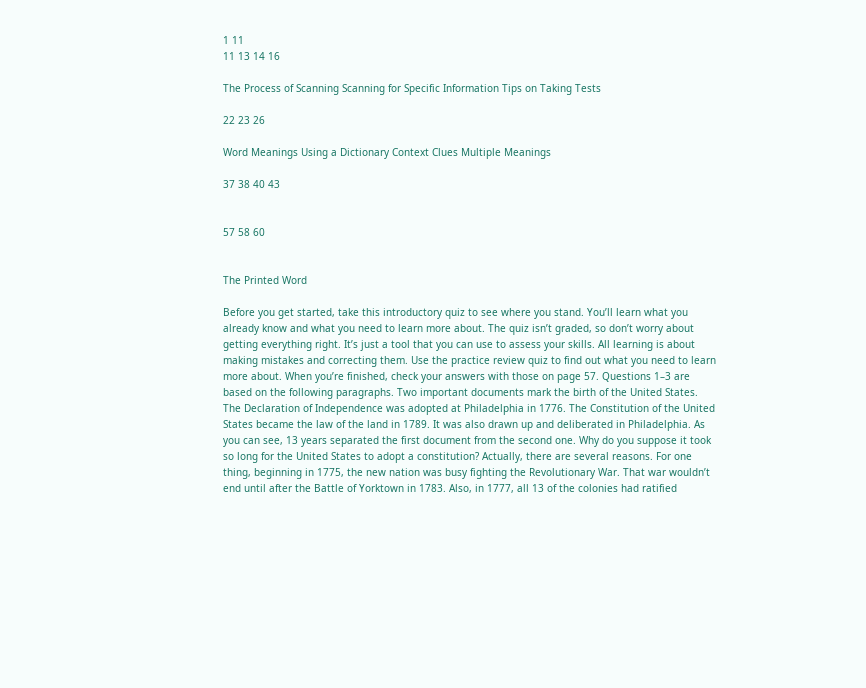1 11
11 13 14 16

The Process of Scanning Scanning for Specific Information Tips on Taking Tests

22 23 26

Word Meanings Using a Dictionary Context Clues Multiple Meanings

37 38 40 43


57 58 60


The Printed Word

Before you get started, take this introductory quiz to see where you stand. You’ll learn what you already know and what you need to learn more about. The quiz isn’t graded, so don’t worry about getting everything right. It’s just a tool that you can use to assess your skills. All learning is about making mistakes and correcting them. Use the practice review quiz to find out what you need to learn more about. When you’re finished, check your answers with those on page 57. Questions 1–3 are based on the following paragraphs. Two important documents mark the birth of the United States. The Declaration of Independence was adopted at Philadelphia in 1776. The Constitution of the United States became the law of the land in 1789. It was also drawn up and deliberated in Philadelphia. As you can see, 13 years separated the first document from the second one. Why do you suppose it took so long for the United States to adopt a constitution? Actually, there are several reasons. For one thing, beginning in 1775, the new nation was busy fighting the Revolutionary War. That war wouldn’t end until after the Battle of Yorktown in 1783. Also, in 1777, all 13 of the colonies had ratified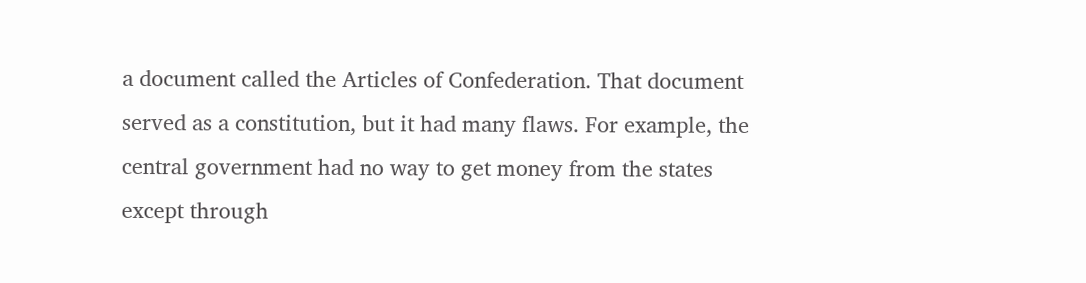a document called the Articles of Confederation. That document served as a constitution, but it had many flaws. For example, the central government had no way to get money from the states except through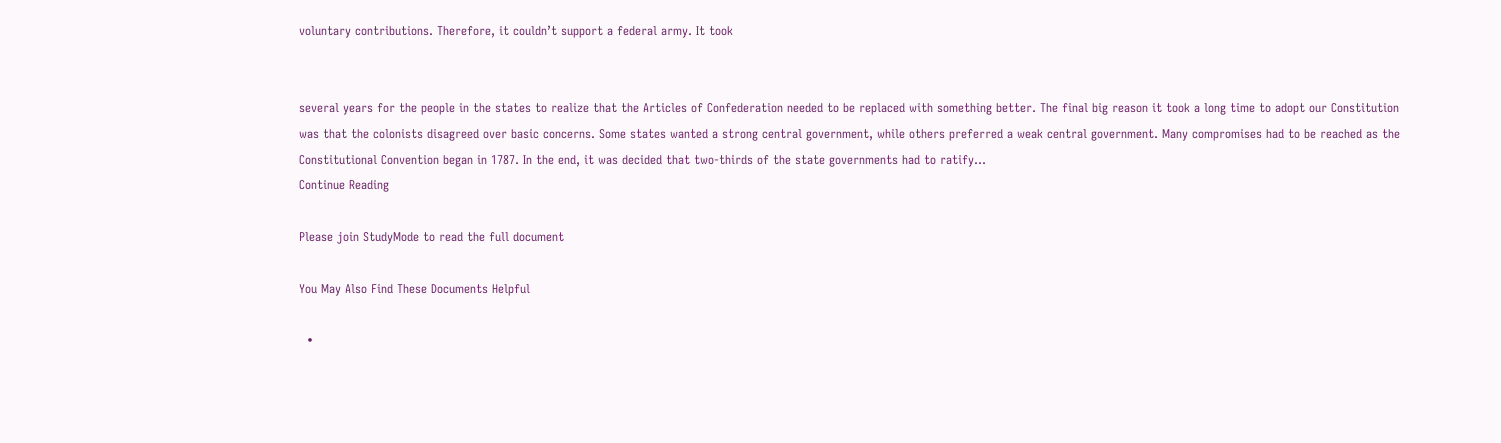voluntary contributions. Therefore, it couldn’t support a federal army. It took


several years for the people in the states to realize that the Articles of Confederation needed to be replaced with something better. The final big reason it took a long time to adopt our Constitution was that the colonists disagreed over basic concerns. Some states wanted a strong central government, while others preferred a weak central government. Many compromises had to be reached as the Constitutional Convention began in 1787. In the end, it was decided that two-thirds of the state governments had to ratify...
Continue Reading

Please join StudyMode to read the full document

You May Also Find These Documents Helpful

  •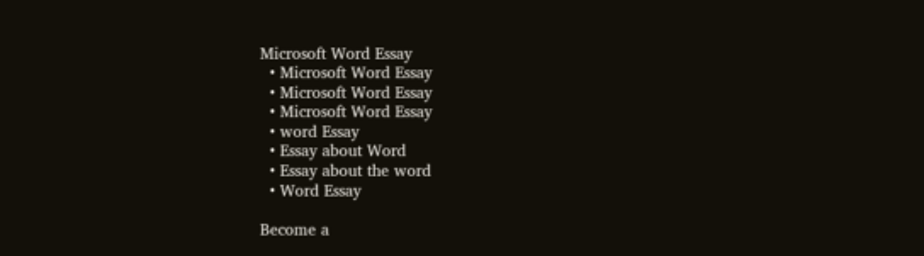Microsoft Word Essay
  • Microsoft Word Essay
  • Microsoft Word Essay
  • Microsoft Word Essay
  • word Essay
  • Essay about Word
  • Essay about the word
  • Word Essay

Become a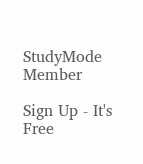StudyMode Member

Sign Up - It's Free